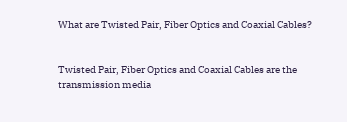What are Twisted Pair, Fiber Optics and Coaxial Cables?


Twisted Pair, Fiber Optics and Coaxial Cables are the transmission media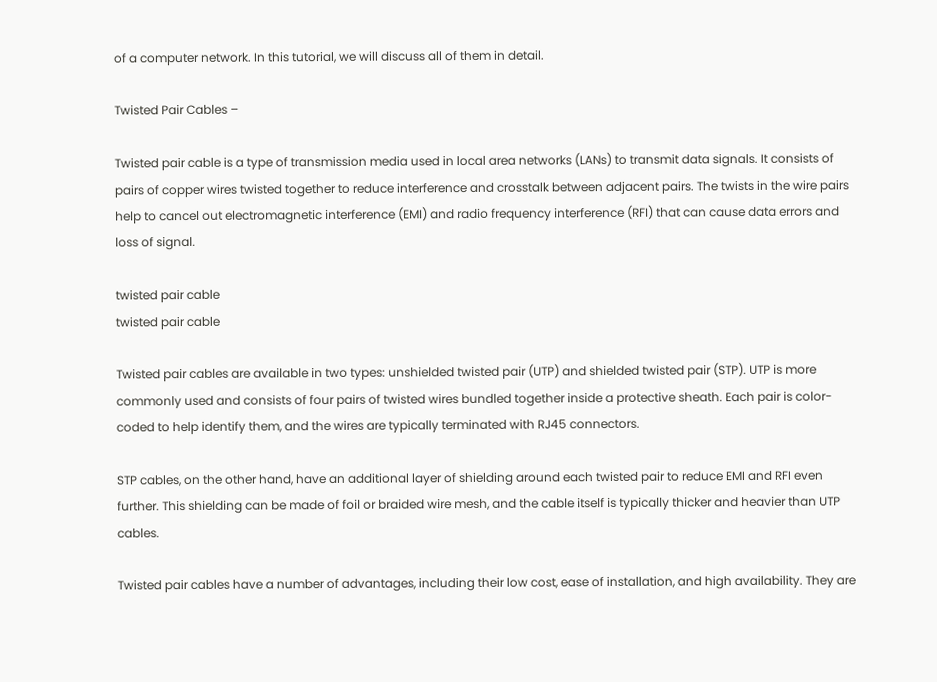of a computer network. In this tutorial, we will discuss all of them in detail.

Twisted Pair Cables –

Twisted pair cable is a type of transmission media used in local area networks (LANs) to transmit data signals. It consists of pairs of copper wires twisted together to reduce interference and crosstalk between adjacent pairs. The twists in the wire pairs help to cancel out electromagnetic interference (EMI) and radio frequency interference (RFI) that can cause data errors and loss of signal.

twisted pair cable
twisted pair cable

Twisted pair cables are available in two types: unshielded twisted pair (UTP) and shielded twisted pair (STP). UTP is more commonly used and consists of four pairs of twisted wires bundled together inside a protective sheath. Each pair is color-coded to help identify them, and the wires are typically terminated with RJ45 connectors.

STP cables, on the other hand, have an additional layer of shielding around each twisted pair to reduce EMI and RFI even further. This shielding can be made of foil or braided wire mesh, and the cable itself is typically thicker and heavier than UTP cables.

Twisted pair cables have a number of advantages, including their low cost, ease of installation, and high availability. They are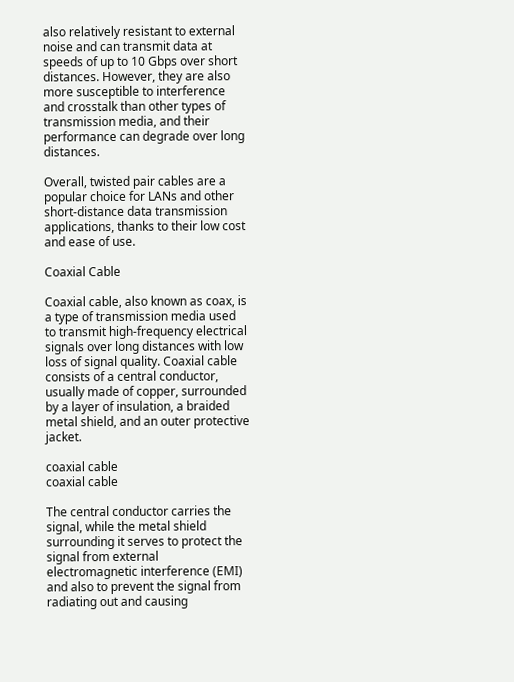also relatively resistant to external noise and can transmit data at speeds of up to 10 Gbps over short distances. However, they are also more susceptible to interference and crosstalk than other types of transmission media, and their performance can degrade over long distances.

Overall, twisted pair cables are a popular choice for LANs and other short-distance data transmission applications, thanks to their low cost and ease of use.

Coaxial Cable

Coaxial cable, also known as coax, is a type of transmission media used to transmit high-frequency electrical signals over long distances with low loss of signal quality. Coaxial cable consists of a central conductor, usually made of copper, surrounded by a layer of insulation, a braided metal shield, and an outer protective jacket.

coaxial cable
coaxial cable

The central conductor carries the signal, while the metal shield surrounding it serves to protect the signal from external electromagnetic interference (EMI) and also to prevent the signal from radiating out and causing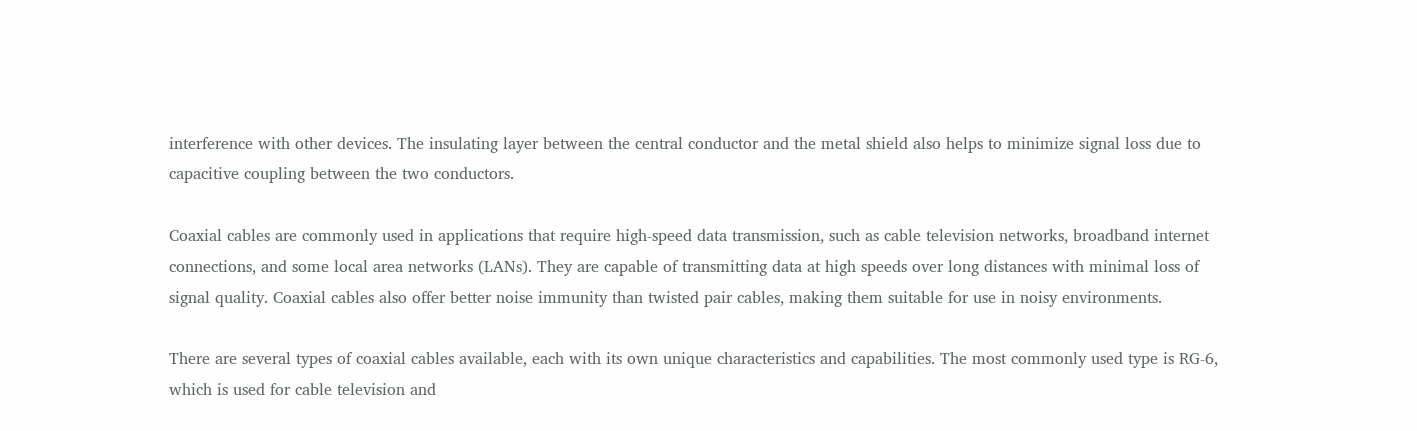interference with other devices. The insulating layer between the central conductor and the metal shield also helps to minimize signal loss due to capacitive coupling between the two conductors.

Coaxial cables are commonly used in applications that require high-speed data transmission, such as cable television networks, broadband internet connections, and some local area networks (LANs). They are capable of transmitting data at high speeds over long distances with minimal loss of signal quality. Coaxial cables also offer better noise immunity than twisted pair cables, making them suitable for use in noisy environments.

There are several types of coaxial cables available, each with its own unique characteristics and capabilities. The most commonly used type is RG-6, which is used for cable television and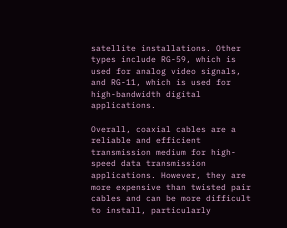satellite installations. Other types include RG-59, which is used for analog video signals, and RG-11, which is used for high-bandwidth digital applications.

Overall, coaxial cables are a reliable and efficient transmission medium for high-speed data transmission applications. However, they are more expensive than twisted pair cables and can be more difficult to install, particularly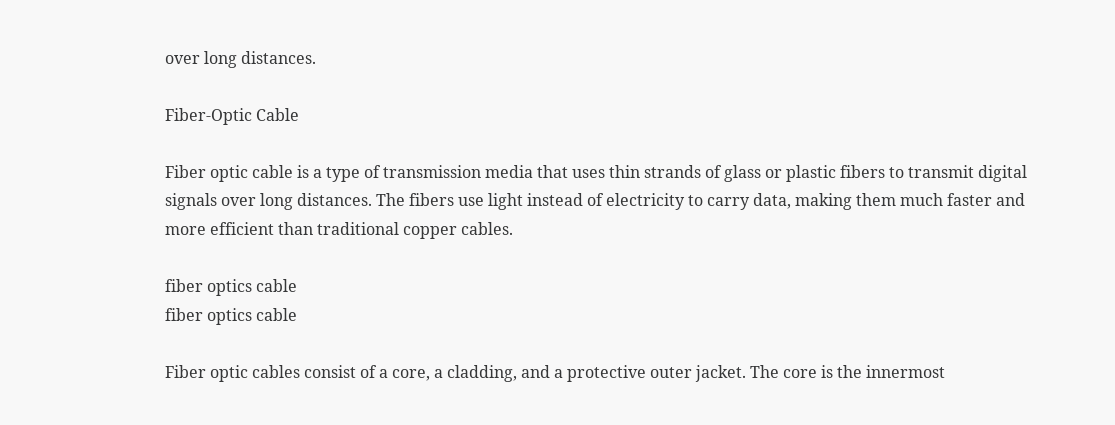over long distances.

Fiber-Optic Cable

Fiber optic cable is a type of transmission media that uses thin strands of glass or plastic fibers to transmit digital signals over long distances. The fibers use light instead of electricity to carry data, making them much faster and more efficient than traditional copper cables.

fiber optics cable
fiber optics cable

Fiber optic cables consist of a core, a cladding, and a protective outer jacket. The core is the innermost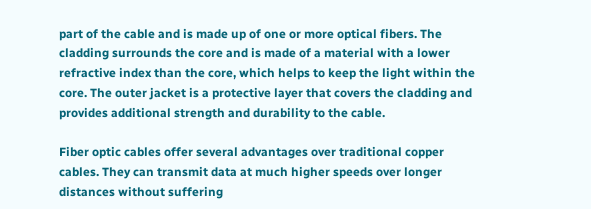part of the cable and is made up of one or more optical fibers. The cladding surrounds the core and is made of a material with a lower refractive index than the core, which helps to keep the light within the core. The outer jacket is a protective layer that covers the cladding and provides additional strength and durability to the cable.

Fiber optic cables offer several advantages over traditional copper cables. They can transmit data at much higher speeds over longer distances without suffering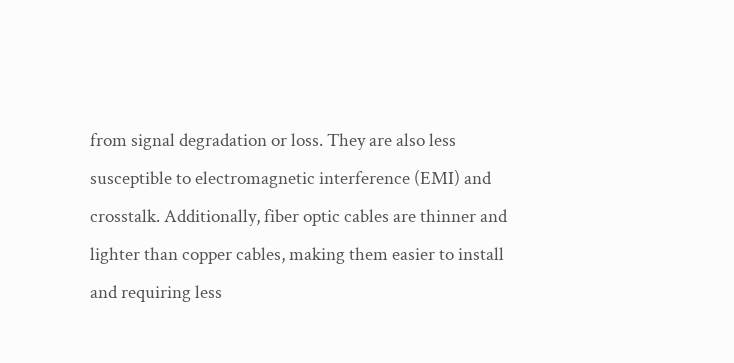from signal degradation or loss. They are also less susceptible to electromagnetic interference (EMI) and crosstalk. Additionally, fiber optic cables are thinner and lighter than copper cables, making them easier to install and requiring less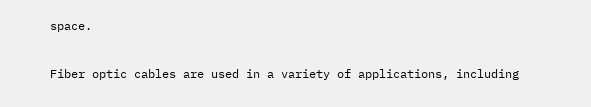space.

Fiber optic cables are used in a variety of applications, including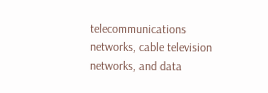telecommunications networks, cable television networks, and data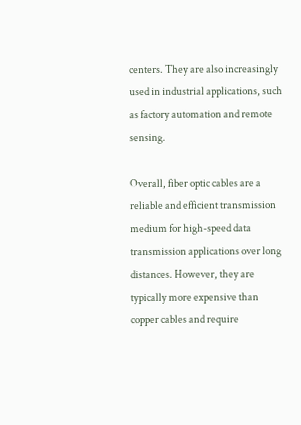centers. They are also increasingly used in industrial applications, such as factory automation and remote sensing.

Overall, fiber optic cables are a reliable and efficient transmission medium for high-speed data transmission applications over long distances. However, they are typically more expensive than copper cables and require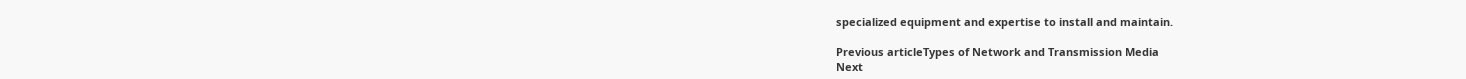specialized equipment and expertise to install and maintain.

Previous articleTypes of Network and Transmission Media
Next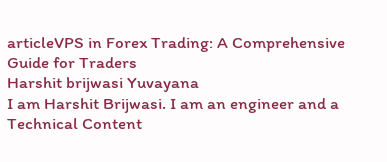articleVPS in Forex Trading: A Comprehensive Guide for Traders
Harshit brijwasi Yuvayana
I am Harshit Brijwasi. I am an engineer and a Technical Content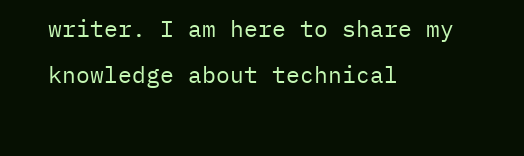writer. I am here to share my knowledge about technical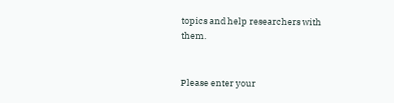topics and help researchers with them.


Please enter your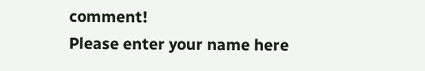comment!
Please enter your name here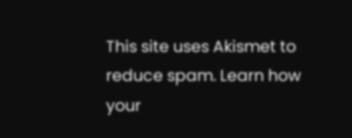This site uses Akismet to reduce spam. Learn how your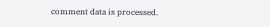comment data is processed.